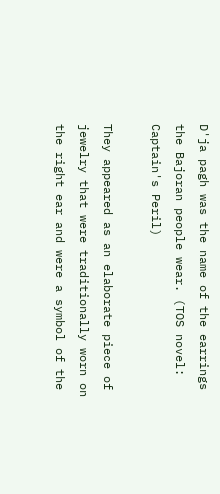D'ja pagh was the name of the earrings the Bajoran people wear. (TOS novel: Captain's Peril)

They appeared as an elaborate piece of jewelry that were traditionally worn on the right ear and were a symbol of the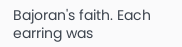Bajoran's faith. Each earring was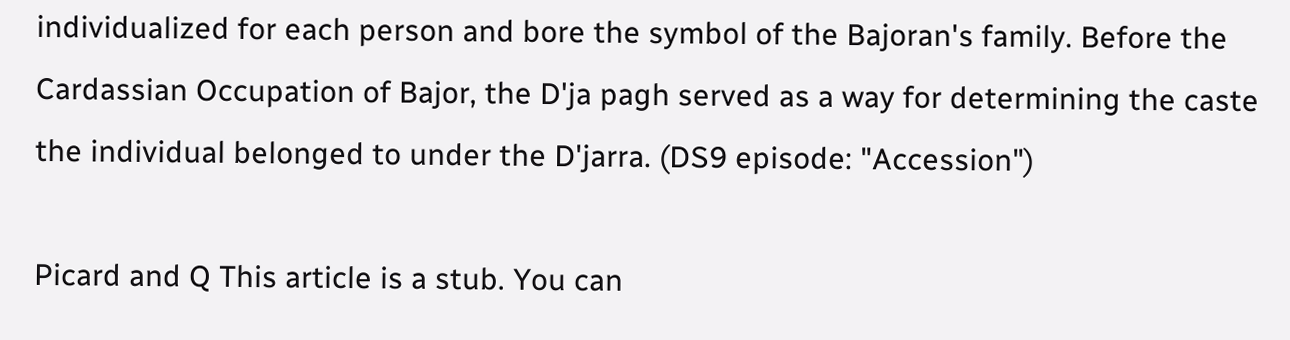individualized for each person and bore the symbol of the Bajoran's family. Before the Cardassian Occupation of Bajor, the D'ja pagh served as a way for determining the caste the individual belonged to under the D'jarra. (DS9 episode: "Accession")

Picard and Q This article is a stub. You can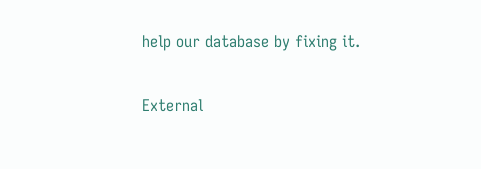help our database by fixing it.

External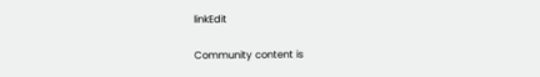linkEdit

Community content is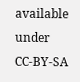available under CC-BY-SA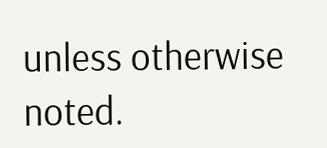unless otherwise noted.